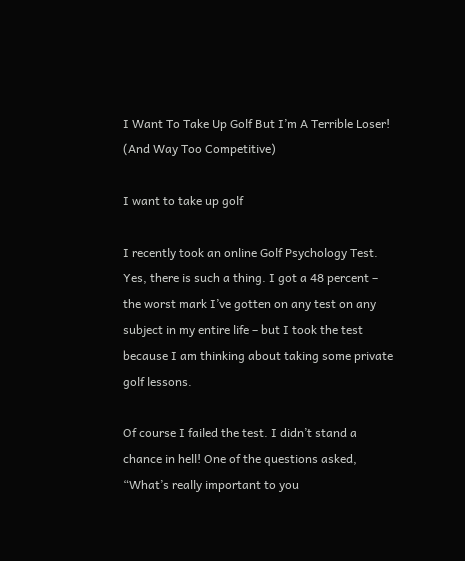I Want To Take Up Golf But I’m A Terrible Loser! (And Way Too Competitive)

I want to take up golf

I recently took an online Golf Psychology Test. Yes, there is such a thing. I got a 48 percent – the worst mark I’ve gotten on any test on any subject in my entire life – but I took the test because I am thinking about taking some private golf lessons.

Of course I failed the test. I didn’t stand a chance in hell! One of the questions asked, “What’s really important to you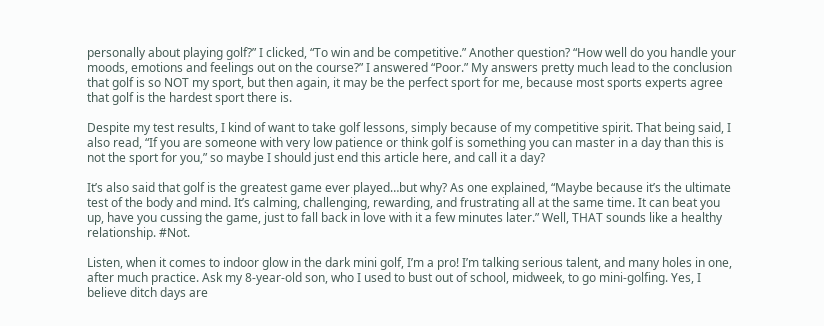personally about playing golf?” I clicked, “To win and be competitive.” Another question? “How well do you handle your moods, emotions and feelings out on the course?” I answered “Poor.” My answers pretty much lead to the conclusion that golf is so NOT my sport, but then again, it may be the perfect sport for me, because most sports experts agree that golf is the hardest sport there is.

Despite my test results, I kind of want to take golf lessons, simply because of my competitive spirit. That being said, I also read, “If you are someone with very low patience or think golf is something you can master in a day than this is not the sport for you,” so maybe I should just end this article here, and call it a day?

It’s also said that golf is the greatest game ever played…but why? As one explained, “Maybe because it’s the ultimate test of the body and mind. It’s calming, challenging, rewarding, and frustrating all at the same time. It can beat you up, have you cussing the game, just to fall back in love with it a few minutes later.” Well, THAT sounds like a healthy relationship. #Not.

Listen, when it comes to indoor glow in the dark mini golf, I’m a pro! I’m talking serious talent, and many holes in one, after much practice. Ask my 8-year-old son, who I used to bust out of school, midweek, to go mini-golfing. Yes, I believe ditch days are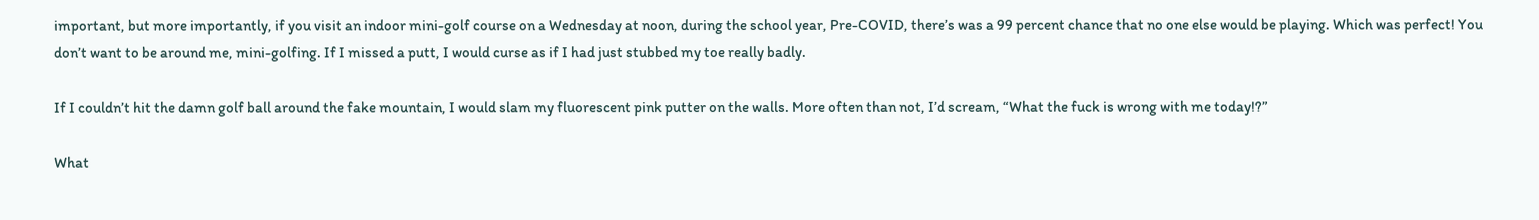important, but more importantly, if you visit an indoor mini-golf course on a Wednesday at noon, during the school year, Pre-COVID, there’s was a 99 percent chance that no one else would be playing. Which was perfect! You don’t want to be around me, mini-golfing. If I missed a putt, I would curse as if I had just stubbed my toe really badly.

If I couldn’t hit the damn golf ball around the fake mountain, I would slam my fluorescent pink putter on the walls. More often than not, I’d scream, “What the fuck is wrong with me today!?”

What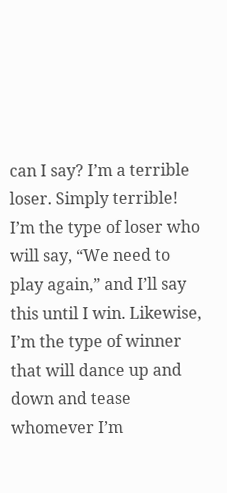can I say? I’m a terrible loser. Simply terrible! I’m the type of loser who will say, “We need to play again,” and I’ll say this until I win. Likewise, I’m the type of winner that will dance up and down and tease whomever I’m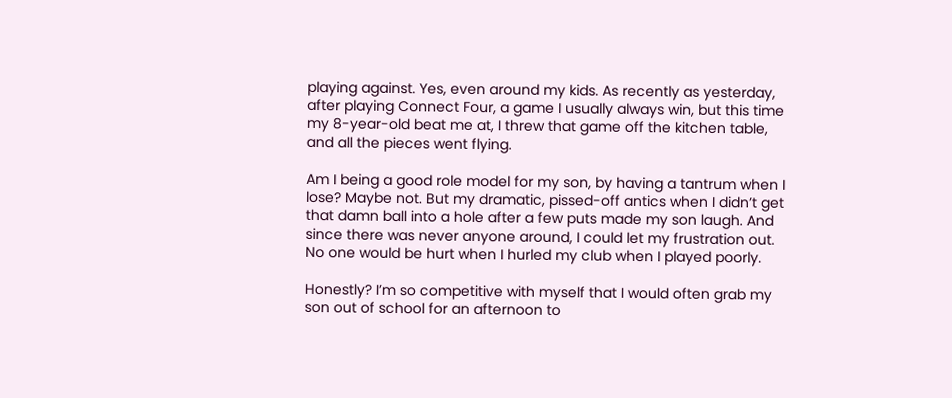playing against. Yes, even around my kids. As recently as yesterday, after playing Connect Four, a game I usually always win, but this time my 8-year-old beat me at, I threw that game off the kitchen table, and all the pieces went flying.

Am I being a good role model for my son, by having a tantrum when I lose? Maybe not. But my dramatic, pissed-off antics when I didn’t get that damn ball into a hole after a few puts made my son laugh. And since there was never anyone around, I could let my frustration out. No one would be hurt when I hurled my club when I played poorly.

Honestly? I’m so competitive with myself that I would often grab my son out of school for an afternoon to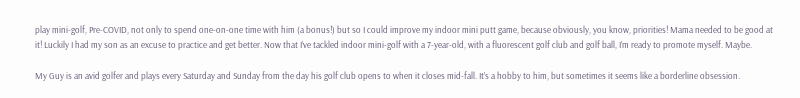play mini-golf, Pre-COVID, not only to spend one-on-one time with him (a bonus!) but so I could improve my indoor mini putt game, because obviously, you know, priorities! Mama needed to be good at it! Luckily I had my son as an excuse to practice and get better. Now that I’ve tackled indoor mini-golf with a 7-year-old, with a fluorescent golf club and golf ball, I’m ready to promote myself. Maybe.

My Guy is an avid golfer and plays every Saturday and Sunday from the day his golf club opens to when it closes mid-fall. It’s a hobby to him, but sometimes it seems like a borderline obsession.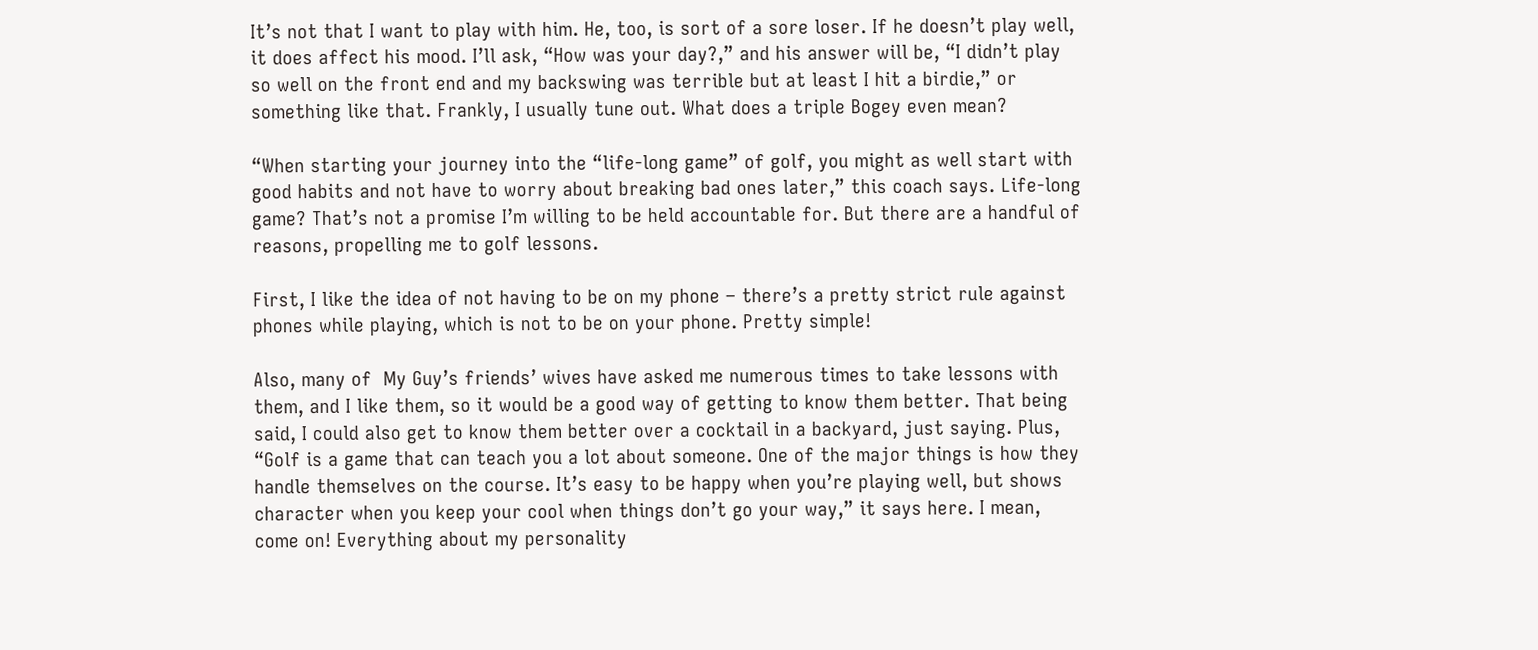It’s not that I want to play with him. He, too, is sort of a sore loser. If he doesn’t play well, it does affect his mood. I’ll ask, “How was your day?,” and his answer will be, “I didn’t play so well on the front end and my backswing was terrible but at least I hit a birdie,” or something like that. Frankly, I usually tune out. What does a triple Bogey even mean?

“When starting your journey into the “life-long game” of golf, you might as well start with good habits and not have to worry about breaking bad ones later,” this coach says. Life-long game? That’s not a promise I’m willing to be held accountable for. But there are a handful of reasons, propelling me to golf lessons.

First, I like the idea of not having to be on my phone – there’s a pretty strict rule against phones while playing, which is not to be on your phone. Pretty simple!

Also, many of  My Guy’s friends’ wives have asked me numerous times to take lessons with them, and I like them, so it would be a good way of getting to know them better. That being said, I could also get to know them better over a cocktail in a backyard, just saying. Plus, “Golf is a game that can teach you a lot about someone. One of the major things is how they handle themselves on the course. It’s easy to be happy when you’re playing well, but shows character when you keep your cool when things don’t go your way,” it says here. I mean, come on! Everything about my personality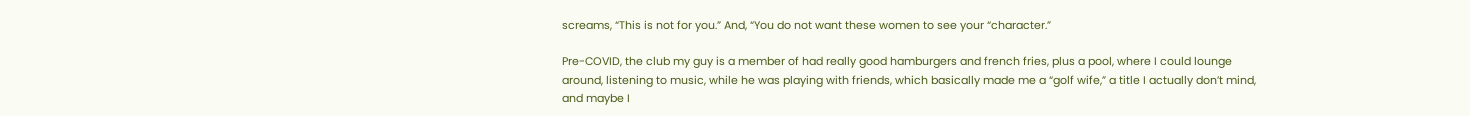screams, “This is not for you.” And, “You do not want these women to see your “character.”

Pre-COVID, the club my guy is a member of had really good hamburgers and french fries, plus a pool, where I could lounge around, listening to music, while he was playing with friends, which basically made me a “golf wife,” a title I actually don’t mind, and maybe I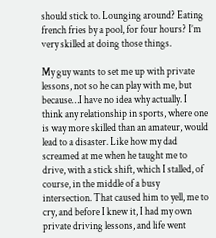should stick to. Lounging around? Eating french fries by a pool, for four hours? I’m very skilled at doing those things.

My guy wants to set me up with private lessons, not so he can play with me, but because…I have no idea why actually. I think any relationship in sports, where one is way more skilled than an amateur, would lead to a disaster. Like how my dad screamed at me when he taught me to drive, with a stick shift, which I stalled, of course, in the middle of a busy intersection. That caused him to yell, me to cry, and before I knew it, I had my own private driving lessons, and life went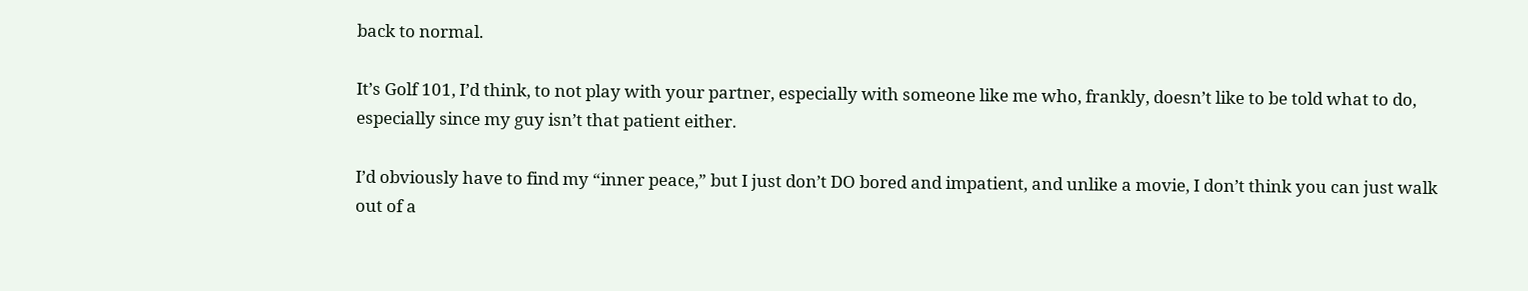back to normal.

It’s Golf 101, I’d think, to not play with your partner, especially with someone like me who, frankly, doesn’t like to be told what to do, especially since my guy isn’t that patient either.

I’d obviously have to find my “inner peace,” but I just don’t DO bored and impatient, and unlike a movie, I don’t think you can just walk out of a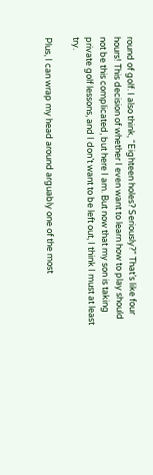round of golf. I also think, “Eighteen holes? Seriously?” That’s like four hours! This decision of whether I even want to learn how to play should not be this complicated, but here I am. But now that my son is taking private golf lessons, and I don’t want to be left out, I think I must at least try.

Plus, I can wrap my head around arguably one of the most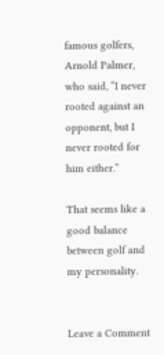famous golfers, Arnold Palmer, who said, “I never rooted against an opponent, but I never rooted for him either.”

That seems like a good balance between golf and my personality.


Leave a Comment